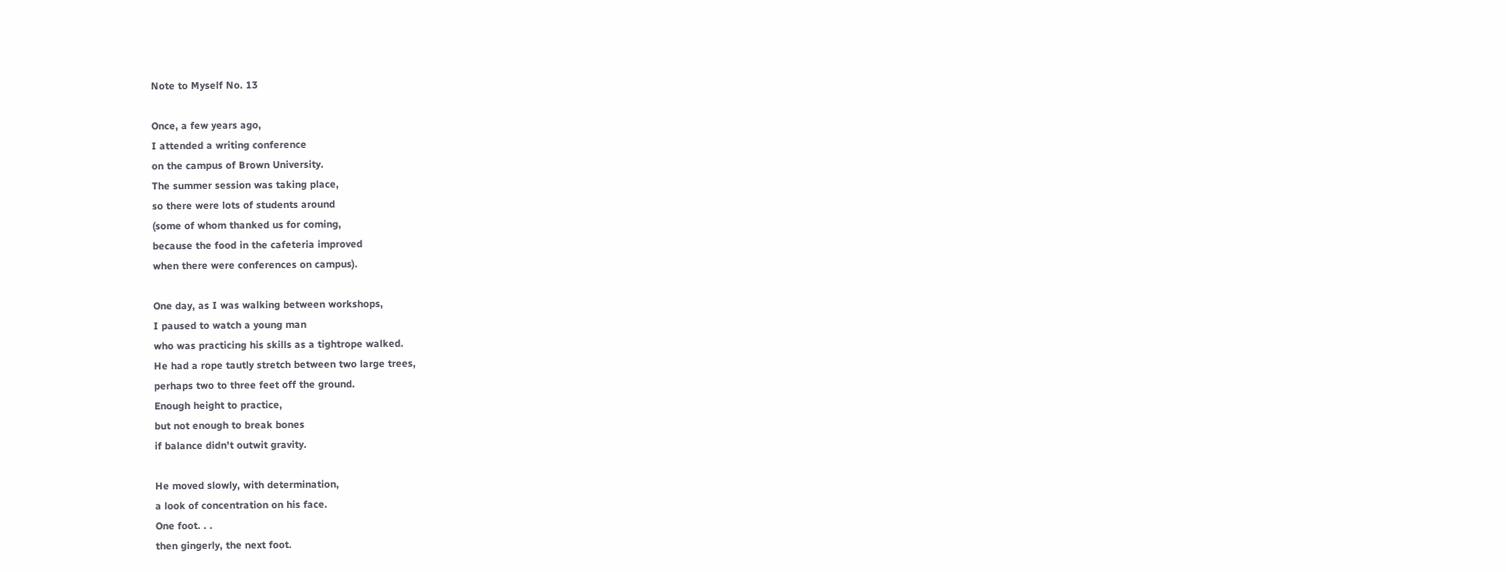Note to Myself No. 13

Once, a few years ago,
I attended a writing conference
on the campus of Brown University.
The summer session was taking place,
so there were lots of students around
(some of whom thanked us for coming,
because the food in the cafeteria improved
when there were conferences on campus).

One day, as I was walking between workshops,
I paused to watch a young man
who was practicing his skills as a tightrope walked.
He had a rope tautly stretch between two large trees,
perhaps two to three feet off the ground.
Enough height to practice,
but not enough to break bones
if balance didn't outwit gravity.

He moved slowly, with determination,
a look of concentration on his face.
One foot. . .
then gingerly, the next foot.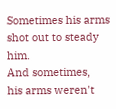Sometimes his arms shot out to steady him.
And sometimes,
his arms weren't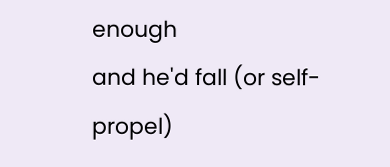enough
and he'd fall (or self-propel)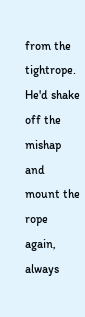from the tightrope.
He'd shake off the mishap
and mount the rope again,
always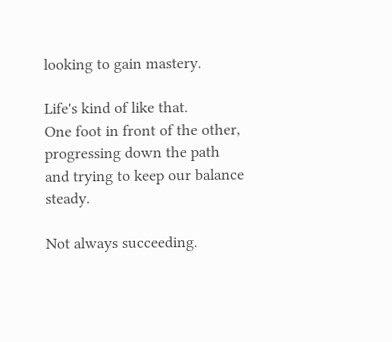looking to gain mastery.

Life's kind of like that.
One foot in front of the other,
progressing down the path
and trying to keep our balance steady.

Not always succeeding.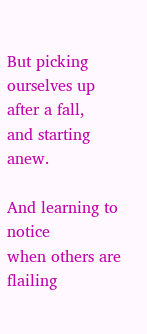But picking ourselves up
after a fall,
and starting anew.

And learning to notice
when others are flailing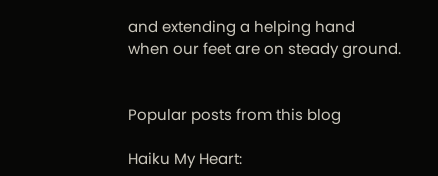and extending a helping hand
when our feet are on steady ground.


Popular posts from this blog

Haiku My Heart: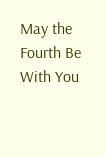May the Fourth Be With You